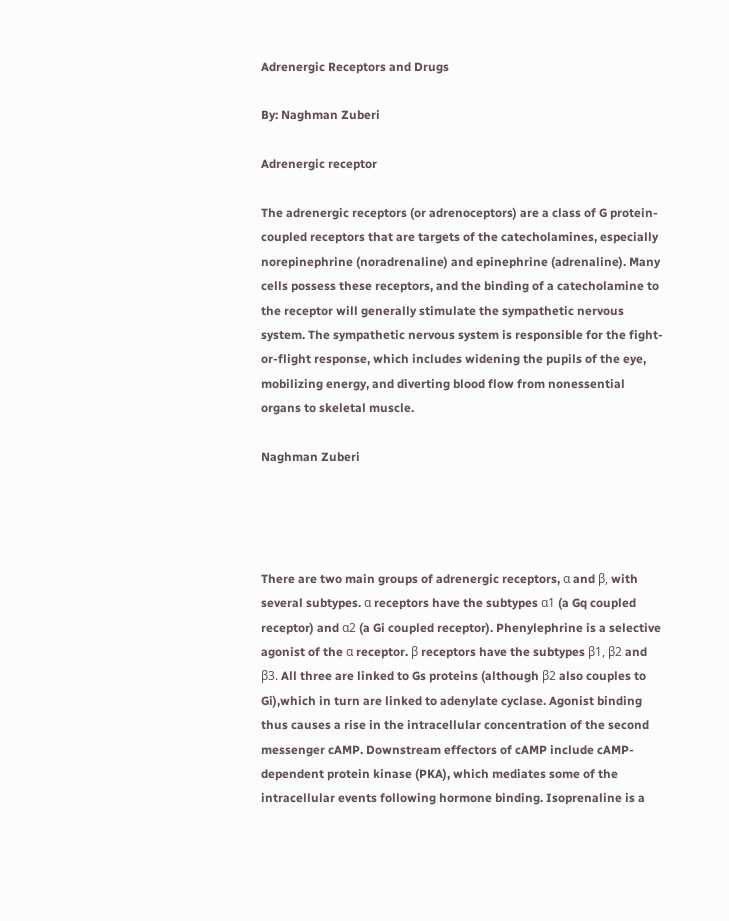Adrenergic Receptors and Drugs

By: Naghman Zuberi

Adrenergic receptor

The adrenergic receptors (or adrenoceptors) are a class of G protein-coupled receptors that are targets of the catecholamines, especially norepinephrine (noradrenaline) and epinephrine (adrenaline). Many cells possess these receptors, and the binding of a catecholamine to the receptor will generally stimulate the sympathetic nervous system. The sympathetic nervous system is responsible for the fight-or-flight response, which includes widening the pupils of the eye, mobilizing energy, and diverting blood flow from nonessential organs to skeletal muscle.

Naghman Zuberi




There are two main groups of adrenergic receptors, α and β, with several subtypes. α receptors have the subtypes α1 (a Gq coupled receptor) and α2 (a Gi coupled receptor). Phenylephrine is a selective agonist of the α receptor. β receptors have the subtypes β1, β2 and β3. All three are linked to Gs proteins (although β2 also couples to Gi),which in turn are linked to adenylate cyclase. Agonist binding thus causes a rise in the intracellular concentration of the second messenger cAMP. Downstream effectors of cAMP include cAMP-dependent protein kinase (PKA), which mediates some of the intracellular events following hormone binding. Isoprenaline is a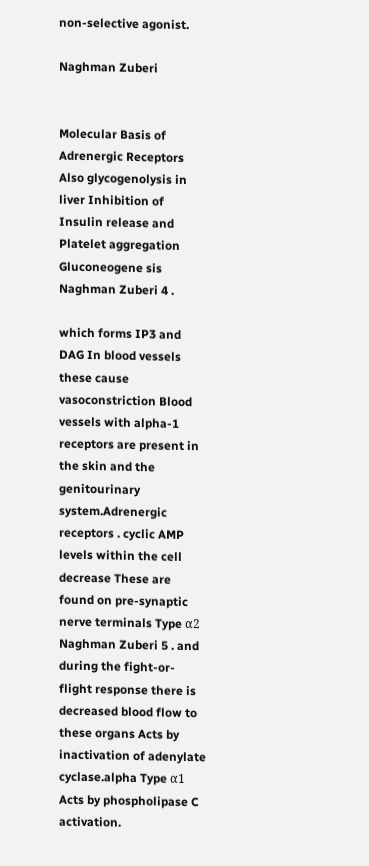non-selective agonist.

Naghman Zuberi


Molecular Basis of Adrenergic Receptors Also glycogenolysis in liver Inhibition of Insulin release and Platelet aggregation Gluconeogene sis Naghman Zuberi 4 .

which forms IP3 and DAG In blood vessels these cause vasoconstriction Blood vessels with alpha-1 receptors are present in the skin and the genitourinary system.Adrenergic receptors . cyclic AMP levels within the cell decrease These are found on pre-synaptic nerve terminals Type α2 Naghman Zuberi 5 . and during the fight-or-flight response there is decreased blood flow to these organs Acts by inactivation of adenylate cyclase.alpha Type α1 Acts by phospholipase C activation.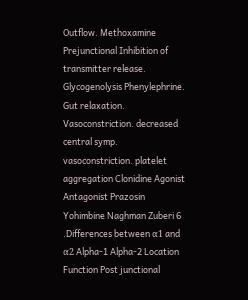Outflow. Methoxamine Prejunctional Inhibition of transmitter release. Glycogenolysis Phenylephrine. Gut relaxation. Vasoconstriction. decreased central symp. vasoconstriction. platelet aggregation Clonidine Agonist Antagonist Prazosin Yohimbine Naghman Zuberi 6 .Differences between α1 and α2 Alpha-1 Alpha-2 Location Function Post junctional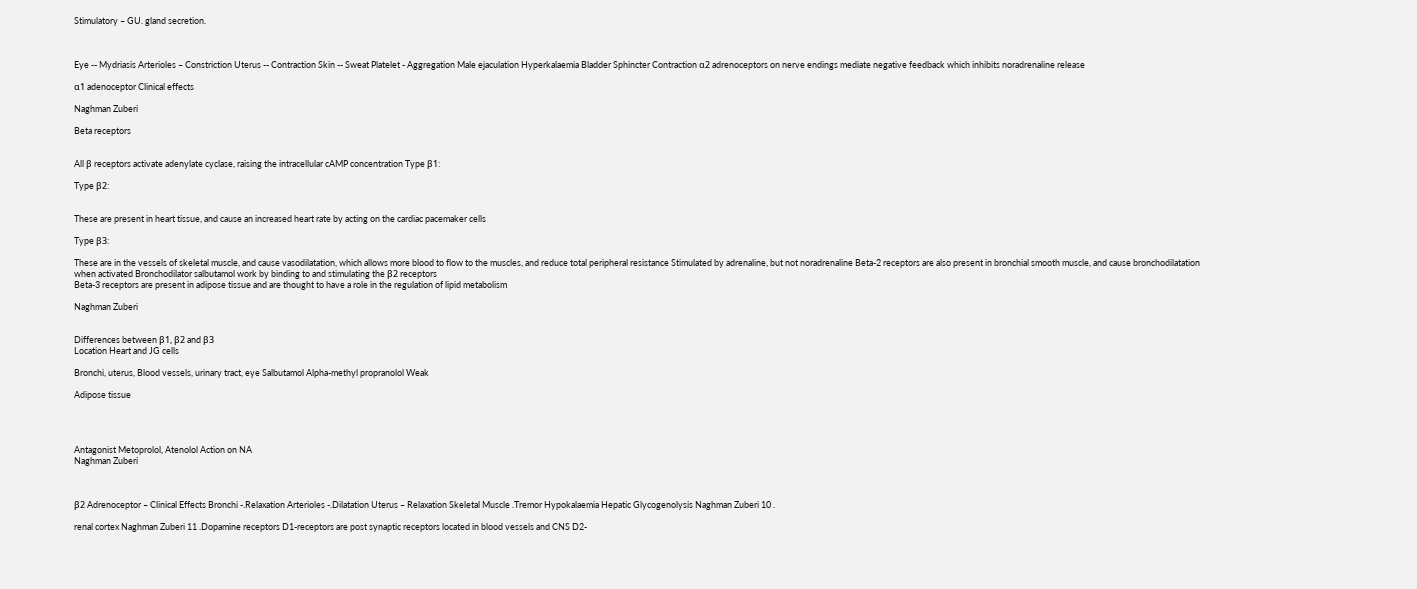Stimulatory – GU. gland secretion.



Eye -- Mydriasis Arterioles – Constriction Uterus -- Contraction Skin -- Sweat Platelet - Aggregation Male ejaculation Hyperkalaemia Bladder Sphincter Contraction α2 adrenoceptors on nerve endings mediate negative feedback which inhibits noradrenaline release

α1 adenoceptor Clinical effects

Naghman Zuberi

Beta receptors


All β receptors activate adenylate cyclase, raising the intracellular cAMP concentration Type β1:

Type β2:


These are present in heart tissue, and cause an increased heart rate by acting on the cardiac pacemaker cells

Type β3:

These are in the vessels of skeletal muscle, and cause vasodilatation, which allows more blood to flow to the muscles, and reduce total peripheral resistance Stimulated by adrenaline, but not noradrenaline Beta-2 receptors are also present in bronchial smooth muscle, and cause bronchodilatation when activated Bronchodilator salbutamol work by binding to and stimulating the β2 receptors
Beta-3 receptors are present in adipose tissue and are thought to have a role in the regulation of lipid metabolism

Naghman Zuberi


Differences between β1, β2 and β3
Location Heart and JG cells

Bronchi, uterus, Blood vessels, urinary tract, eye Salbutamol Alpha-methyl propranolol Weak

Adipose tissue




Antagonist Metoprolol, Atenolol Action on NA
Naghman Zuberi



β2 Adrenoceptor – Clinical Effects Bronchi -.Relaxation Arterioles -.Dilatation Uterus – Relaxation Skeletal Muscle .Tremor Hypokalaemia Hepatic Glycogenolysis Naghman Zuberi 10 .

renal cortex Naghman Zuberi 11 .Dopamine receptors D1-receptors are post synaptic receptors located in blood vessels and CNS D2-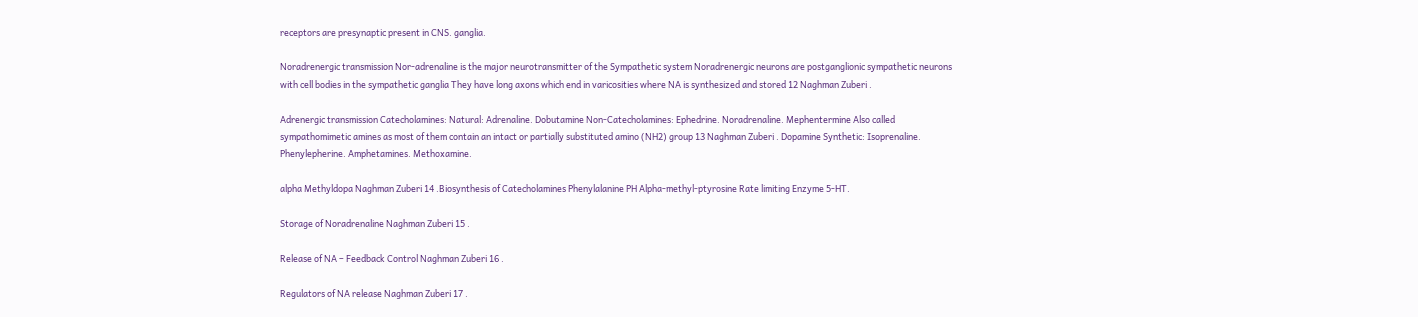receptors are presynaptic present in CNS. ganglia.

Noradrenergic transmission Nor-adrenaline is the major neurotransmitter of the Sympathetic system Noradrenergic neurons are postganglionic sympathetic neurons with cell bodies in the sympathetic ganglia They have long axons which end in varicosities where NA is synthesized and stored 12 Naghman Zuberi .

Adrenergic transmission Catecholamines: Natural: Adrenaline. Dobutamine Non-Catecholamines: Ephedrine. Noradrenaline. Mephentermine Also called sympathomimetic amines as most of them contain an intact or partially substituted amino (NH2) group 13 Naghman Zuberi . Dopamine Synthetic: Isoprenaline. Phenylepherine. Amphetamines. Methoxamine.

alpha Methyldopa Naghman Zuberi 14 .Biosynthesis of Catecholamines Phenylalanine PH Alpha-methyl-ptyrosine Rate limiting Enzyme 5-HT.

Storage of Noradrenaline Naghman Zuberi 15 .

Release of NA – Feedback Control Naghman Zuberi 16 .

Regulators of NA release Naghman Zuberi 17 .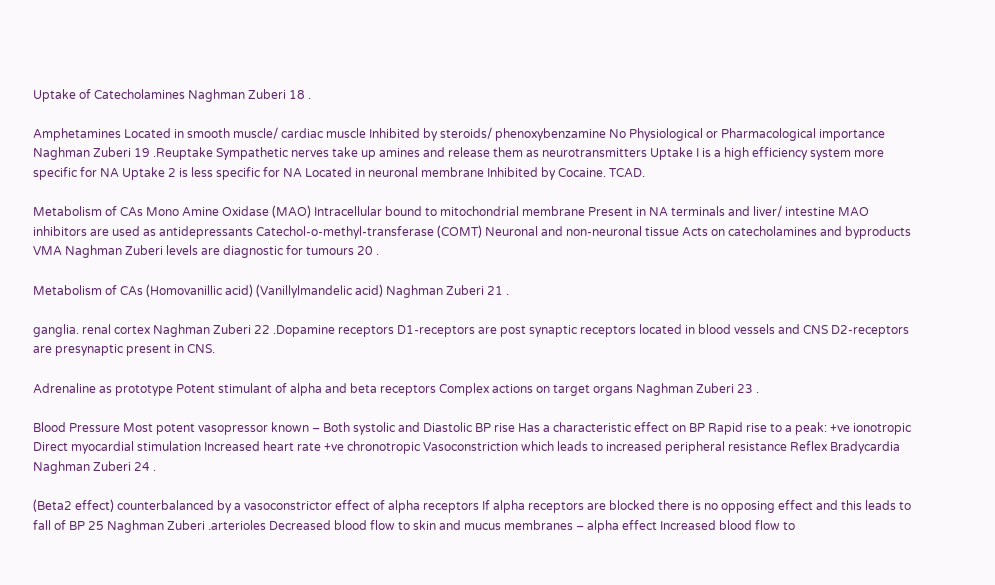Uptake of Catecholamines Naghman Zuberi 18 .

Amphetamines Located in smooth muscle/ cardiac muscle Inhibited by steroids/ phenoxybenzamine No Physiological or Pharmacological importance Naghman Zuberi 19 .Reuptake Sympathetic nerves take up amines and release them as neurotransmitters Uptake I is a high efficiency system more specific for NA Uptake 2 is less specific for NA Located in neuronal membrane Inhibited by Cocaine. TCAD.

Metabolism of CAs Mono Amine Oxidase (MAO) Intracellular bound to mitochondrial membrane Present in NA terminals and liver/ intestine MAO inhibitors are used as antidepressants Catechol-o-methyl-transferase (COMT) Neuronal and non-neuronal tissue Acts on catecholamines and byproducts VMA Naghman Zuberi levels are diagnostic for tumours 20 .

Metabolism of CAs (Homovanillic acid) (Vanillylmandelic acid) Naghman Zuberi 21 .

ganglia. renal cortex Naghman Zuberi 22 .Dopamine receptors D1-receptors are post synaptic receptors located in blood vessels and CNS D2-receptors are presynaptic present in CNS.

Adrenaline as prototype Potent stimulant of alpha and beta receptors Complex actions on target organs Naghman Zuberi 23 .

Blood Pressure Most potent vasopressor known – Both systolic and Diastolic BP rise Has a characteristic effect on BP Rapid rise to a peak: +ve ionotropic Direct myocardial stimulation Increased heart rate +ve chronotropic Vasoconstriction which leads to increased peripheral resistance Reflex Bradycardia Naghman Zuberi 24 .

(Beta2 effect) counterbalanced by a vasoconstrictor effect of alpha receptors If alpha receptors are blocked there is no opposing effect and this leads to fall of BP 25 Naghman Zuberi .arterioles Decreased blood flow to skin and mucus membranes – alpha effect Increased blood flow to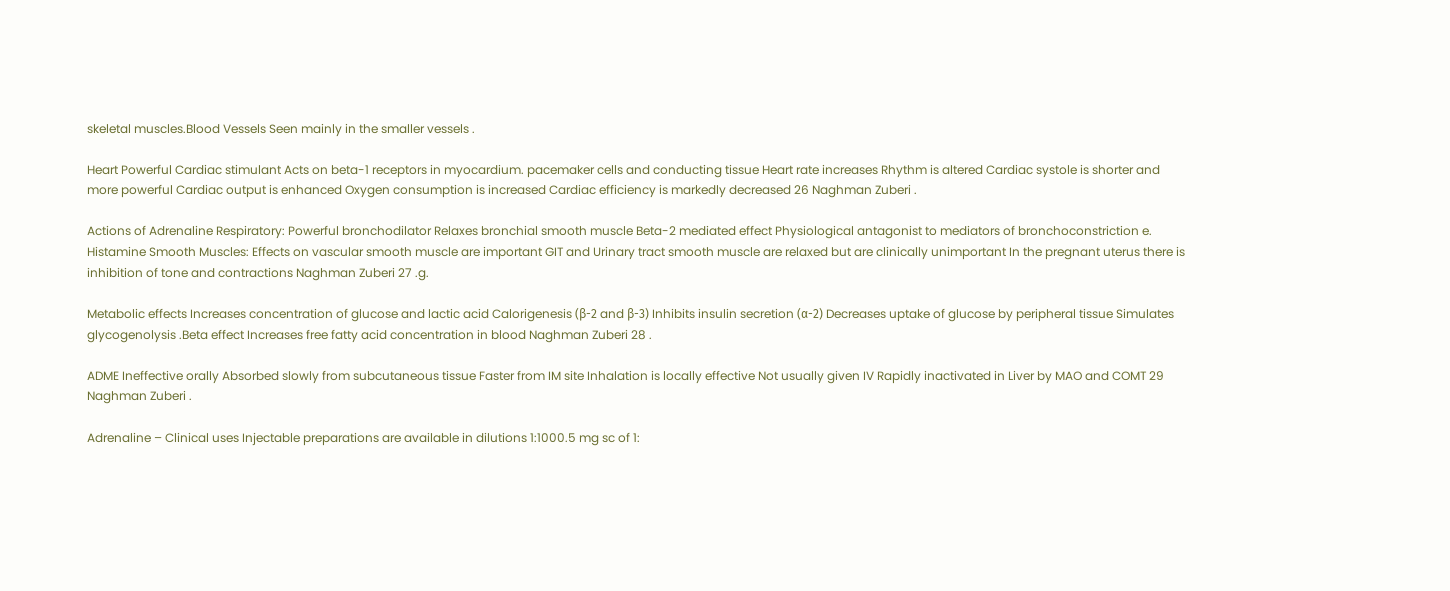skeletal muscles.Blood Vessels Seen mainly in the smaller vessels .

Heart Powerful Cardiac stimulant Acts on beta-1 receptors in myocardium. pacemaker cells and conducting tissue Heart rate increases Rhythm is altered Cardiac systole is shorter and more powerful Cardiac output is enhanced Oxygen consumption is increased Cardiac efficiency is markedly decreased 26 Naghman Zuberi .

Actions of Adrenaline Respiratory: Powerful bronchodilator Relaxes bronchial smooth muscle Beta-2 mediated effect Physiological antagonist to mediators of bronchoconstriction e. Histamine Smooth Muscles: Effects on vascular smooth muscle are important GIT and Urinary tract smooth muscle are relaxed but are clinically unimportant In the pregnant uterus there is inhibition of tone and contractions Naghman Zuberi 27 .g.

Metabolic effects Increases concentration of glucose and lactic acid Calorigenesis (β-2 and β-3) Inhibits insulin secretion (α-2) Decreases uptake of glucose by peripheral tissue Simulates glycogenolysis .Beta effect Increases free fatty acid concentration in blood Naghman Zuberi 28 .

ADME Ineffective orally Absorbed slowly from subcutaneous tissue Faster from IM site Inhalation is locally effective Not usually given IV Rapidly inactivated in Liver by MAO and COMT 29 Naghman Zuberi .

Adrenaline – Clinical uses Injectable preparations are available in dilutions 1:1000.5 mg sc of 1: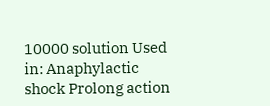10000 solution Used in: Anaphylactic shock Prolong action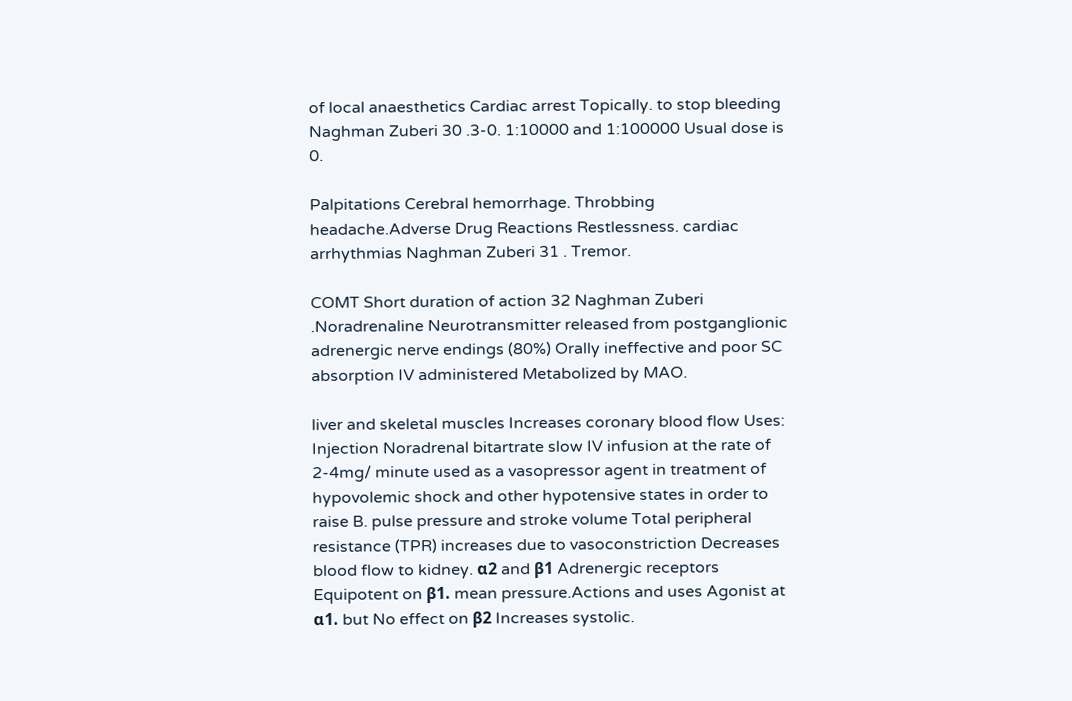of local anaesthetics Cardiac arrest Topically. to stop bleeding Naghman Zuberi 30 .3-0. 1:10000 and 1:100000 Usual dose is 0.

Palpitations Cerebral hemorrhage. Throbbing headache.Adverse Drug Reactions Restlessness. cardiac arrhythmias Naghman Zuberi 31 . Tremor.

COMT Short duration of action 32 Naghman Zuberi .Noradrenaline Neurotransmitter released from postganglionic adrenergic nerve endings (80%) Orally ineffective and poor SC absorption IV administered Metabolized by MAO.

liver and skeletal muscles Increases coronary blood flow Uses: Injection Noradrenal bitartrate slow IV infusion at the rate of 2-4mg/ minute used as a vasopressor agent in treatment of hypovolemic shock and other hypotensive states in order to raise B. pulse pressure and stroke volume Total peripheral resistance (TPR) increases due to vasoconstriction Decreases blood flow to kidney. α2 and β1 Adrenergic receptors Equipotent on β1. mean pressure.Actions and uses Agonist at α1. but No effect on β2 Increases systolic.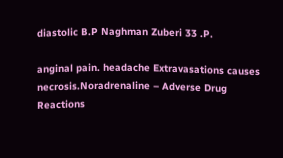diastolic B.P Naghman Zuberi 33 .P.

anginal pain. headache Extravasations causes necrosis.Noradrenaline – Adverse Drug Reactions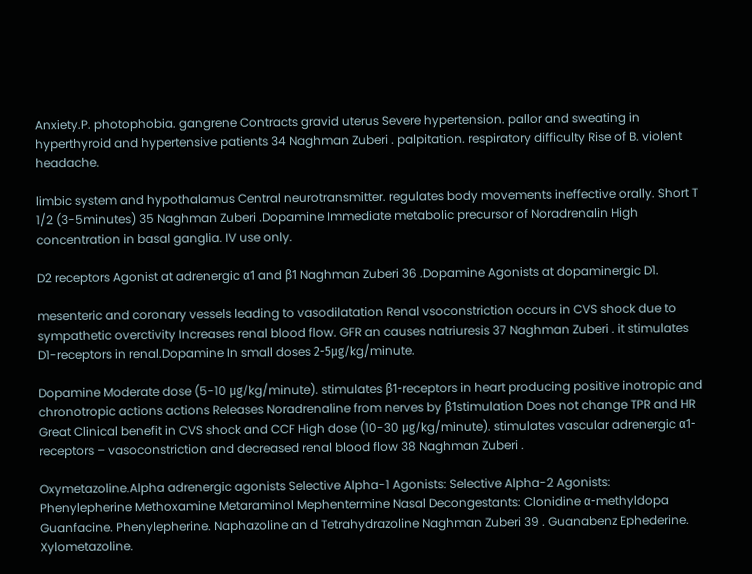Anxiety.P. photophobia. gangrene Contracts gravid uterus Severe hypertension. pallor and sweating in hyperthyroid and hypertensive patients 34 Naghman Zuberi . palpitation. respiratory difficulty Rise of B. violent headache.

limbic system and hypothalamus Central neurotransmitter. regulates body movements ineffective orally. Short T 1/2 (3-5minutes) 35 Naghman Zuberi .Dopamine Immediate metabolic precursor of Noradrenalin High concentration in basal ganglia. IV use only.

D2 receptors Agonist at adrenergic α1 and β1 Naghman Zuberi 36 .Dopamine Agonists at dopaminergic D1.

mesenteric and coronary vessels leading to vasodilatation Renal vsoconstriction occurs in CVS shock due to sympathetic overctivity Increases renal blood flow. GFR an causes natriuresis 37 Naghman Zuberi . it stimulates D1-receptors in renal.Dopamine In small doses 2-5μg/kg/minute.

Dopamine Moderate dose (5-10 μg/kg/minute). stimulates β1-receptors in heart producing positive inotropic and chronotropic actions actions Releases Noradrenaline from nerves by β1stimulation Does not change TPR and HR Great Clinical benefit in CVS shock and CCF High dose (10-30 μg/kg/minute). stimulates vascular adrenergic α1-receptors – vasoconstriction and decreased renal blood flow 38 Naghman Zuberi .

Oxymetazoline.Alpha adrenergic agonists Selective Alpha-1 Agonists: Selective Alpha-2 Agonists: Phenylepherine Methoxamine Metaraminol Mephentermine Nasal Decongestants: Clonidine α-methyldopa Guanfacine. Phenylepherine. Naphazoline an d Tetrahydrazoline Naghman Zuberi 39 . Guanabenz Ephederine. Xylometazoline.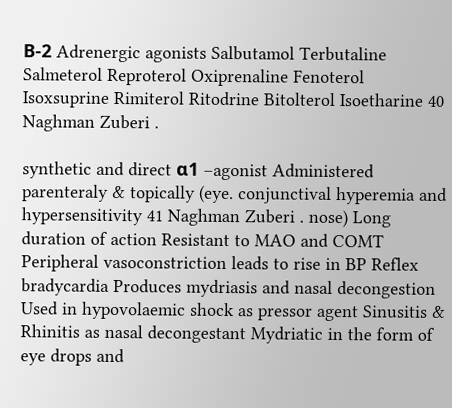Β-2 Adrenergic agonists Salbutamol Terbutaline Salmeterol Reproterol Oxiprenaline Fenoterol Isoxsuprine Rimiterol Ritodrine Bitolterol Isoetharine 40 Naghman Zuberi .

synthetic and direct α1 –agonist Administered parenteraly & topically (eye. conjunctival hyperemia and hypersensitivity 41 Naghman Zuberi . nose) Long duration of action Resistant to MAO and COMT Peripheral vasoconstriction leads to rise in BP Reflex bradycardia Produces mydriasis and nasal decongestion Used in hypovolaemic shock as pressor agent Sinusitis & Rhinitis as nasal decongestant Mydriatic in the form of eye drops and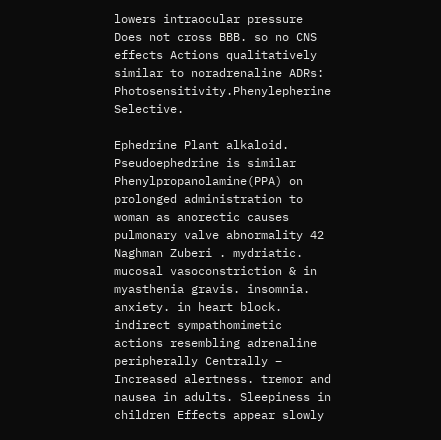lowers intraocular pressure Does not cross BBB. so no CNS effects Actions qualitatively similar to noradrenaline ADRs: Photosensitivity.Phenylepherine Selective.

Ephedrine Plant alkaloid. Pseudoephedrine is similar Phenylpropanolamine(PPA) on prolonged administration to woman as anorectic causes pulmonary valve abnormality 42 Naghman Zuberi . mydriatic. mucosal vasoconstriction & in myasthenia gravis. insomnia. anxiety. in heart block. indirect sympathomimetic actions resembling adrenaline peripherally Centrally – Increased alertness. tremor and nausea in adults. Sleepiness in children Effects appear slowly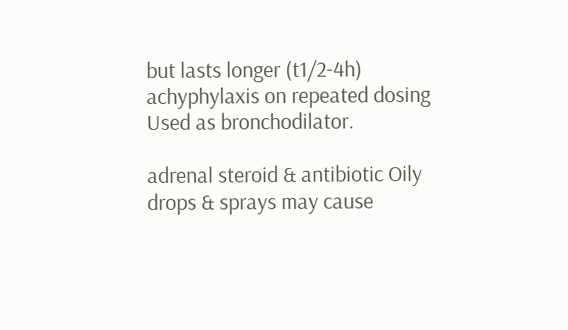but lasts longer (t1/2-4h) achyphylaxis on repeated dosing Used as bronchodilator.

adrenal steroid & antibiotic Oily drops & sprays may cause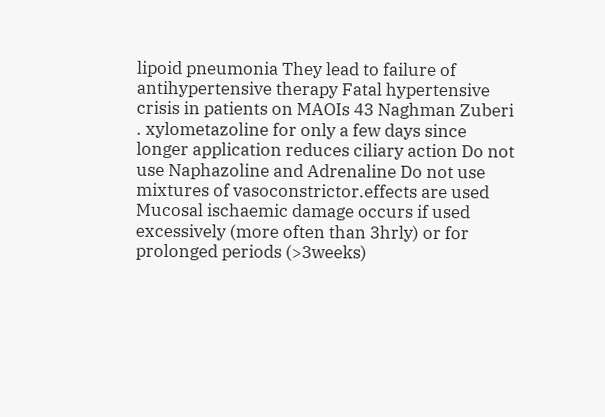lipoid pneumonia They lead to failure of antihypertensive therapy Fatal hypertensive crisis in patients on MAOIs 43 Naghman Zuberi . xylometazoline for only a few days since longer application reduces ciliary action Do not use Naphazoline and Adrenaline Do not use mixtures of vasoconstrictor.effects are used Mucosal ischaemic damage occurs if used excessively (more often than 3hrly) or for prolonged periods (>3weeks)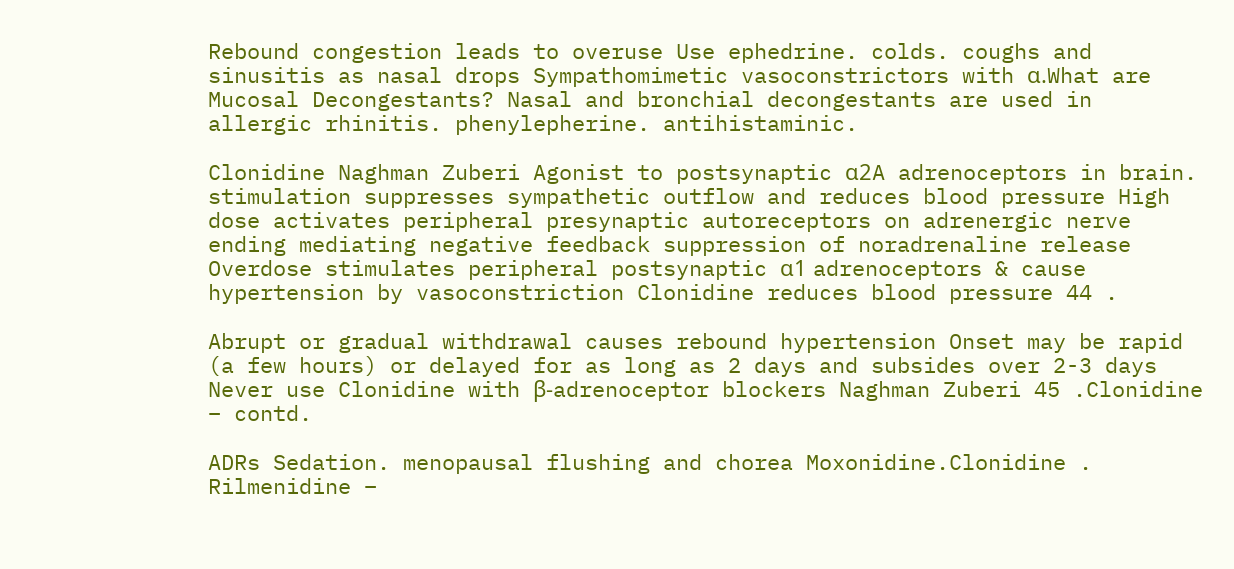Rebound congestion leads to overuse Use ephedrine. colds. coughs and sinusitis as nasal drops Sympathomimetic vasoconstrictors with α.What are Mucosal Decongestants? Nasal and bronchial decongestants are used in allergic rhinitis. phenylepherine. antihistaminic.

Clonidine Naghman Zuberi Agonist to postsynaptic α2A adrenoceptors in brain. stimulation suppresses sympathetic outflow and reduces blood pressure High dose activates peripheral presynaptic autoreceptors on adrenergic nerve ending mediating negative feedback suppression of noradrenaline release Overdose stimulates peripheral postsynaptic α1 adrenoceptors & cause hypertension by vasoconstriction Clonidine reduces blood pressure 44 .

Abrupt or gradual withdrawal causes rebound hypertension Onset may be rapid (a few hours) or delayed for as long as 2 days and subsides over 2-3 days Never use Clonidine with β-adrenoceptor blockers Naghman Zuberi 45 .Clonidine – contd.

ADRs Sedation. menopausal flushing and chorea Moxonidine.Clonidine . Rilmenidine –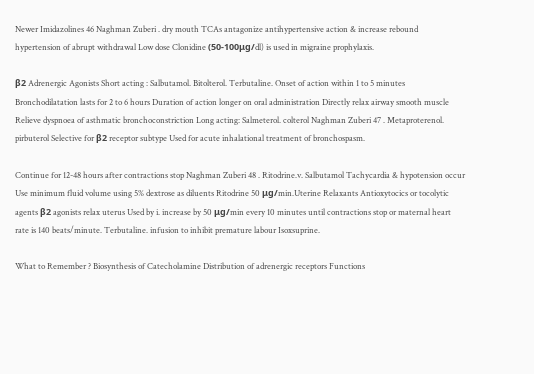Newer Imidazolines 46 Naghman Zuberi . dry mouth TCAs antagonize antihypertensive action & increase rebound hypertension of abrupt withdrawal Low dose Clonidine (50-100μg/dl) is used in migraine prophylaxis.

β2 Adrenergic Agonists Short acting : Salbutamol. Bitolterol. Terbutaline. Onset of action within 1 to 5 minutes Bronchodilatation lasts for 2 to 6 hours Duration of action longer on oral administration Directly relax airway smooth muscle Relieve dyspnoea of asthmatic bronchoconstriction Long acting: Salmeterol. colterol Naghman Zuberi 47 . Metaproterenol. pirbuterol Selective for β2 receptor subtype Used for acute inhalational treatment of bronchospasm.

Continue for 12-48 hours after contractions stop Naghman Zuberi 48 . Ritodrine.v. Salbutamol Tachycardia & hypotension occur Use minimum fluid volume using 5% dextrose as diluents Ritodrine 50 μg/min.Uterine Relaxants Antioxytocics or tocolytic agents β2 agonists relax uterus Used by i. increase by 50 μg/min every 10 minutes until contractions stop or maternal heart rate is 140 beats/minute. Terbutaline. infusion to inhibit premature labour Isoxsuprine.

What to Remember ? Biosynthesis of Catecholamine Distribution of adrenergic receptors Functions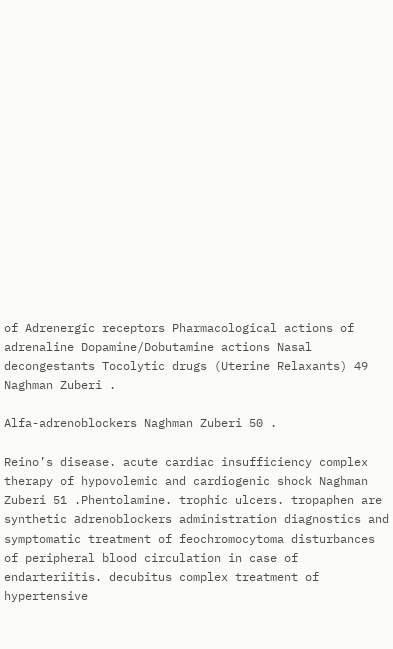of Adrenergic receptors Pharmacological actions of adrenaline Dopamine/Dobutamine actions Nasal decongestants Tocolytic drugs (Uterine Relaxants) 49 Naghman Zuberi .

Alfa-adrenoblockers Naghman Zuberi 50 .

Reino’s disease. acute cardiac insufficiency complex therapy of hypovolemic and cardiogenic shock Naghman Zuberi 51 .Phentolamine. trophic ulcers. tropaphen are synthetic аdrenoblockers administration diagnostics and symptomatic treatment of feochromocytoma disturbances of peripheral blood circulation in case of endarteriitis. decubitus complex treatment of hypertensive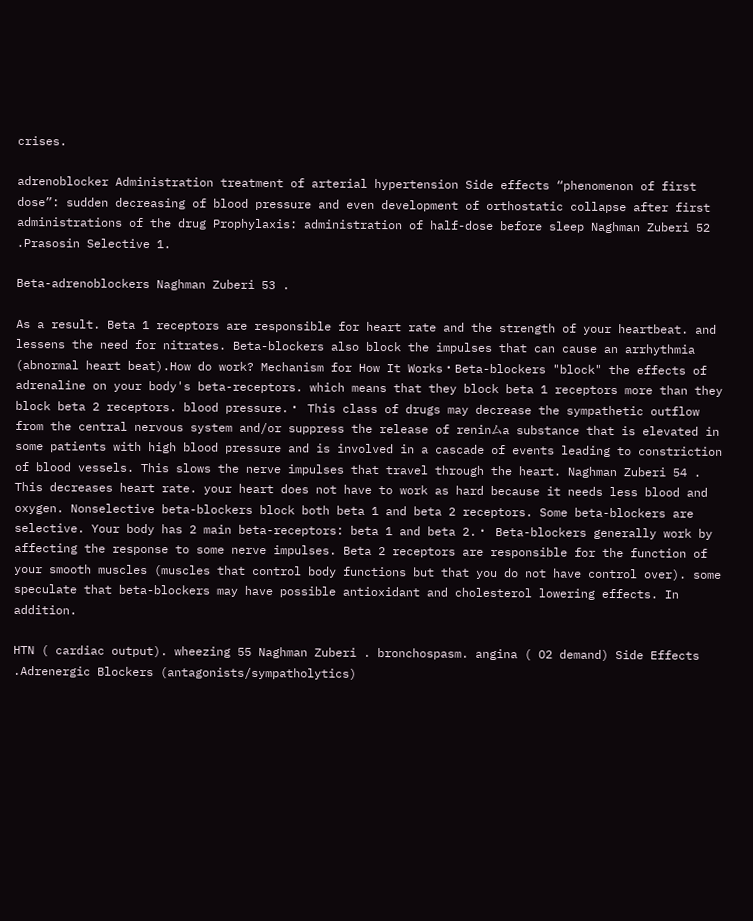crises.

adrenoblocker Administration treatment of arterial hypertension Side effects “phenomenon of first dose”: sudden decreasing of blood pressure and even development of orthostatic collapse after first administrations of the drug Prophylaxis: administration of half-dose before sleep Naghman Zuberi 52 .Prasosin Selective 1.

Beta-adrenoblockers Naghman Zuberi 53 .

As a result. Beta 1 receptors are responsible for heart rate and the strength of your heartbeat. and lessens the need for nitrates. Beta-blockers also block the impulses that can cause an arrhythmia (abnormal heart beat).How do work? Mechanism for How It Works・Beta-blockers "block" the effects of adrenaline on your body's beta-receptors. which means that they block beta 1 receptors more than they block beta 2 receptors. blood pressure.・ This class of drugs may decrease the sympathetic outflow from the central nervous system and/or suppress the release of reninムa substance that is elevated in some patients with high blood pressure and is involved in a cascade of events leading to constriction of blood vessels. This slows the nerve impulses that travel through the heart. Naghman Zuberi 54 . This decreases heart rate. your heart does not have to work as hard because it needs less blood and oxygen. Nonselective beta-blockers block both beta 1 and beta 2 receptors. Some beta-blockers are selective. Your body has 2 main beta-receptors: beta 1 and beta 2.・ Beta-blockers generally work by affecting the response to some nerve impulses. Beta 2 receptors are responsible for the function of your smooth muscles (muscles that control body functions but that you do not have control over). some speculate that beta-blockers may have possible antioxidant and cholesterol lowering effects. In addition.

HTN ( cardiac output). wheezing 55 Naghman Zuberi . bronchospasm. angina ( O2 demand) Side Effects .Adrenergic Blockers (antagonists/sympatholytics)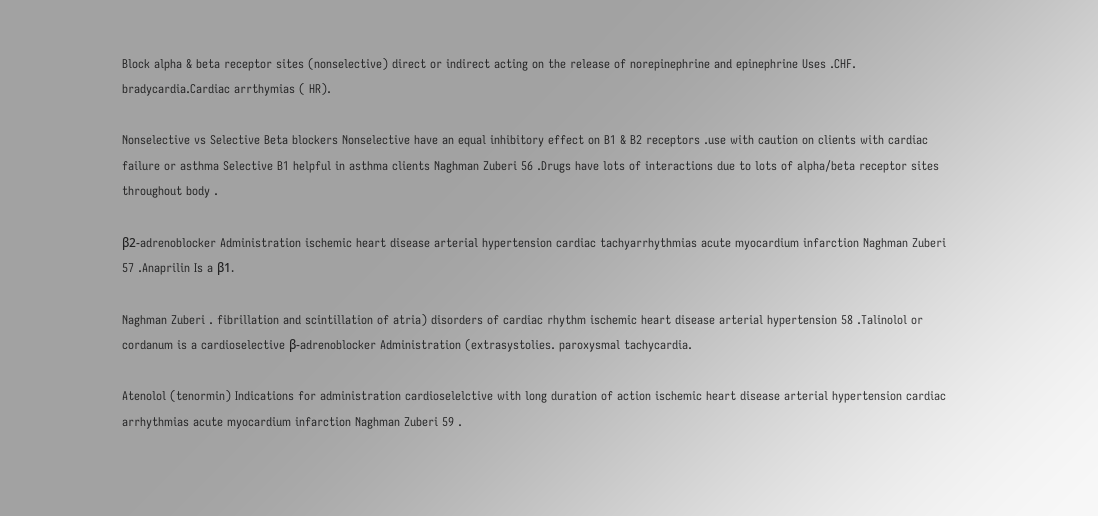Block alpha & beta receptor sites (nonselective) direct or indirect acting on the release of norepinephrine and epinephrine Uses .CHF. bradycardia.Cardiac arrthymias ( HR).

Nonselective vs Selective Beta blockers Nonselective have an equal inhibitory effect on B1 & B2 receptors .use with caution on clients with cardiac failure or asthma Selective B1 helpful in asthma clients Naghman Zuberi 56 .Drugs have lots of interactions due to lots of alpha/beta receptor sites throughout body .

β2-adrenoblocker Administration ischemic heart disease arterial hypertension cardiac tachyarrhythmias acute myocardium infarction Naghman Zuberi 57 .Anaprilin Is a β1.

Naghman Zuberi . fibrillation and scintillation of atria) disorders of cardiac rhythm ischemic heart disease arterial hypertension 58 .Talinolol or cordanum is a cardioselective β-adrenoblocker Administration (extrasystolies. paroxysmal tachycardia.

Atenolol (tenormin) Indications for administration cardioselelctive with long duration of action ischemic heart disease arterial hypertension cardiac arrhythmias acute myocardium infarction Naghman Zuberi 59 .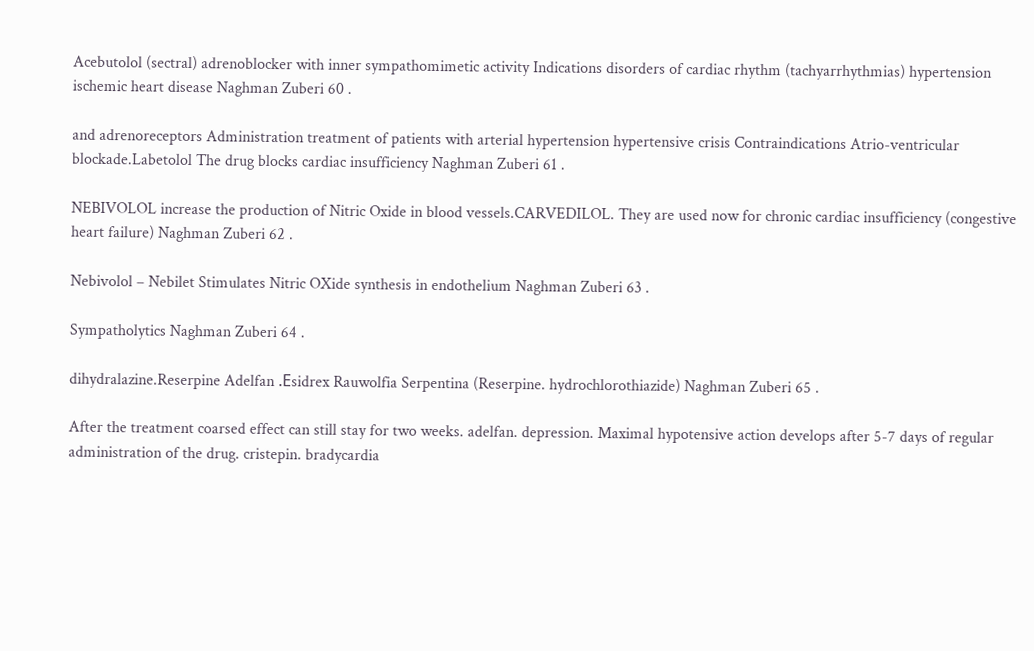Acebutolol (sectral) adrenoblocker with inner sympathomimetic activity Indications disorders of cardiac rhythm (tachyarrhythmias) hypertension ischemic heart disease Naghman Zuberi 60 .

and adrenoreceptors Administration treatment of patients with arterial hypertension hypertensive crisis Contraindications Atrio-ventricular blockade.Labetolol The drug blocks cardiac insufficiency Naghman Zuberi 61 .

NEBIVOLOL increase the production of Nitric Oxide in blood vessels.CARVEDILOL. They are used now for chronic cardiac insufficiency (congestive heart failure) Naghman Zuberi 62 .

Nebivolol – Nebilet Stimulates Nitric OXide synthesis in endothelium Naghman Zuberi 63 .

Sympatholytics Naghman Zuberi 64 .

dihydralazine.Reserpine Adelfan .Еsidrex Rauwolfia Serpentina (Reserpine. hydrochlorothiazide) Naghman Zuberi 65 .

After the treatment coarsed effect can still stay for two weeks. adelfan. depression. Maximal hypotensive action develops after 5-7 days of regular administration of the drug. cristepin. bradycardia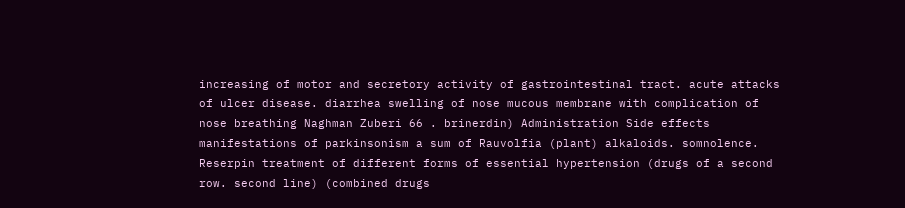increasing of motor and secretory activity of gastrointestinal tract. acute attacks of ulcer disease. diarrhea swelling of nose mucous membrane with complication of nose breathing Naghman Zuberi 66 . brinerdin) Administration Side effects manifestations of parkinsonism a sum of Rauvolfia (plant) alkaloids. somnolence. Reserpin treatment of different forms of essential hypertension (drugs of a second row. second line) (combined drugs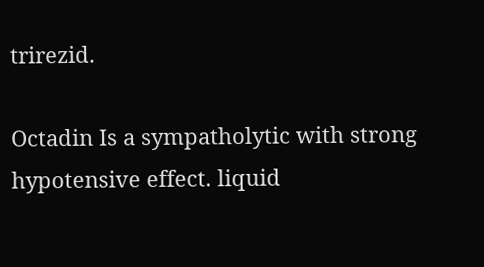trirezid.

Octadin Is a sympatholytic with strong hypotensive effect. liquid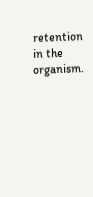retention in the organism.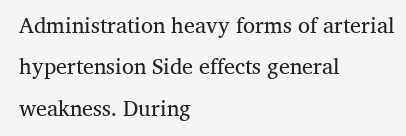Administration heavy forms of arterial hypertension Side effects general weakness. During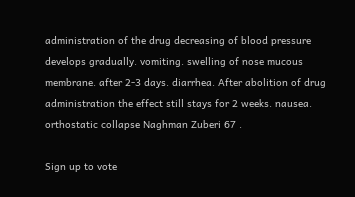administration of the drug decreasing of blood pressure develops gradually. vomiting. swelling of nose mucous membrane. after 2-3 days. diarrhea. After abolition of drug administration the effect still stays for 2 weeks. nausea. orthostatic collapse Naghman Zuberi 67 .

Sign up to vote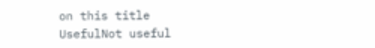on this title
UsefulNot useful